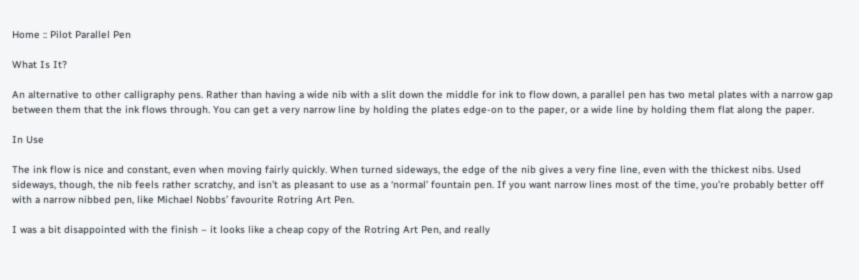Home :: Pilot Parallel Pen

What Is It?

An alternative to other calligraphy pens. Rather than having a wide nib with a slit down the middle for ink to flow down, a parallel pen has two metal plates with a narrow gap between them that the ink flows through. You can get a very narrow line by holding the plates edge-on to the paper, or a wide line by holding them flat along the paper.

In Use

The ink flow is nice and constant, even when moving fairly quickly. When turned sideways, the edge of the nib gives a very fine line, even with the thickest nibs. Used sideways, though, the nib feels rather scratchy, and isn’t as pleasant to use as a ‘normal’ fountain pen. If you want narrow lines most of the time, you’re probably better off with a narrow nibbed pen, like Michael Nobbs’ favourite Rotring Art Pen.

I was a bit disappointed with the finish – it looks like a cheap copy of the Rotring Art Pen, and really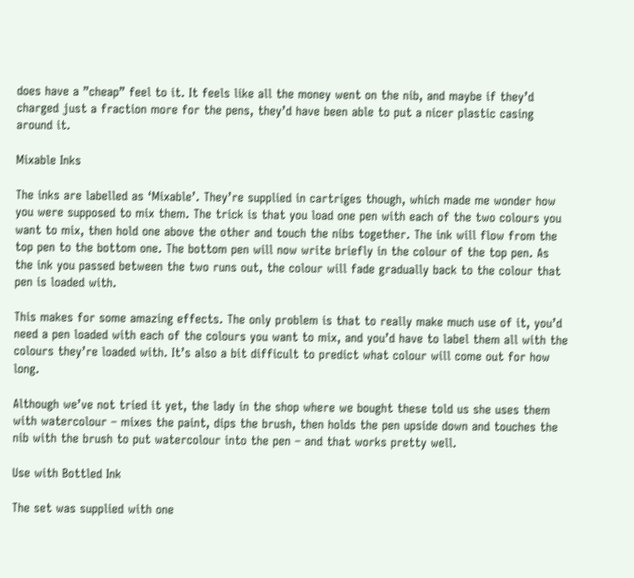does have a ”cheap” feel to it. It feels like all the money went on the nib, and maybe if they’d charged just a fraction more for the pens, they’d have been able to put a nicer plastic casing around it.

Mixable Inks

The inks are labelled as ‘Mixable’. They’re supplied in cartriges though, which made me wonder how you were supposed to mix them. The trick is that you load one pen with each of the two colours you want to mix, then hold one above the other and touch the nibs together. The ink will flow from the top pen to the bottom one. The bottom pen will now write briefly in the colour of the top pen. As the ink you passed between the two runs out, the colour will fade gradually back to the colour that pen is loaded with.

This makes for some amazing effects. The only problem is that to really make much use of it, you’d need a pen loaded with each of the colours you want to mix, and you’d have to label them all with the colours they’re loaded with. It’s also a bit difficult to predict what colour will come out for how long.

Although we’ve not tried it yet, the lady in the shop where we bought these told us she uses them with watercolour – mixes the paint, dips the brush, then holds the pen upside down and touches the nib with the brush to put watercolour into the pen – and that works pretty well.

Use with Bottled Ink

The set was supplied with one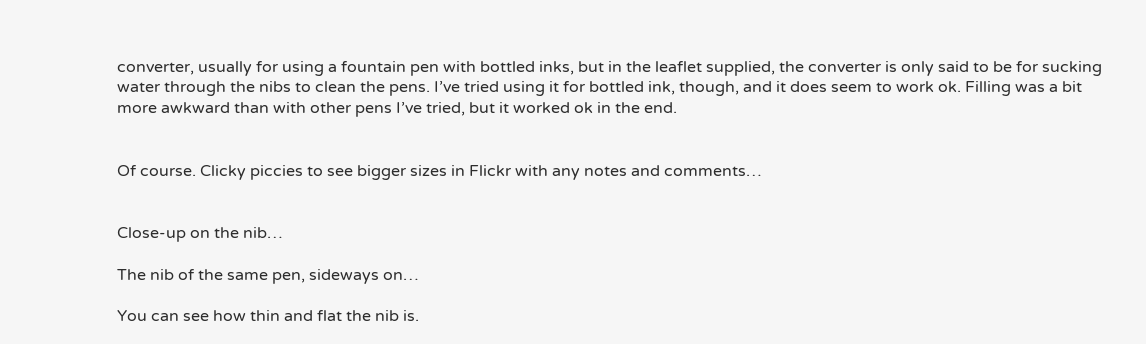converter, usually for using a fountain pen with bottled inks, but in the leaflet supplied, the converter is only said to be for sucking water through the nibs to clean the pens. I’ve tried using it for bottled ink, though, and it does seem to work ok. Filling was a bit more awkward than with other pens I’ve tried, but it worked ok in the end.


Of course. Clicky piccies to see bigger sizes in Flickr with any notes and comments…


Close-up on the nib…

The nib of the same pen, sideways on…

You can see how thin and flat the nib is.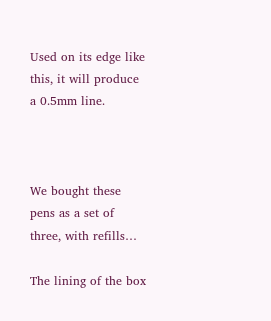Used on its edge like this, it will produce a 0.5mm line.



We bought these pens as a set of three, with refills…

The lining of the box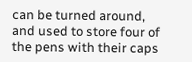can be turned around, and used to store four of the pens with their caps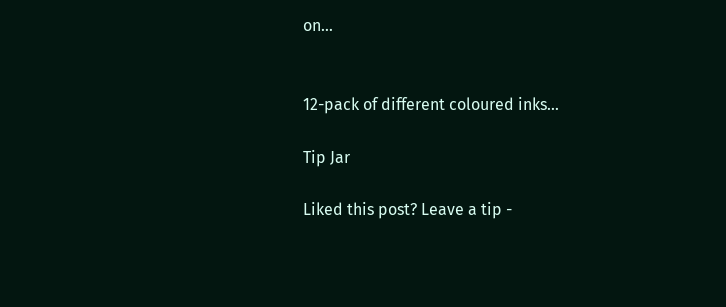on…


12-pack of different coloured inks…

Tip Jar

Liked this post? Leave a tip -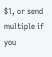$1, or send multiple if you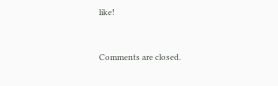like!


Comments are closed.